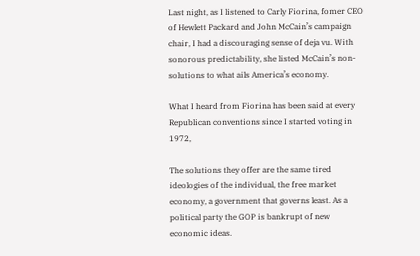Last night, as I listened to Carly Fiorina, fomer CEO of Hewlett Packard and John McCain’s campaign chair, I had a discouraging sense of deja vu. With sonorous predictability, she listed McCain’s non-solutions to what ails America’s economy.

What I heard from Fiorina has been said at every Republican conventions since I started voting in 1972,

The solutions they offer are the same tired ideologies of the individual, the free market economy, a government that governs least. As a political party the GOP is bankrupt of new economic ideas.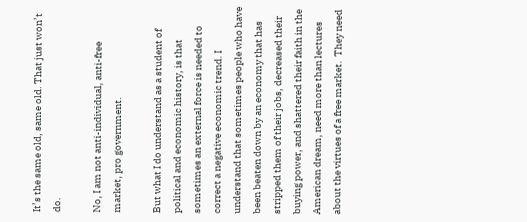It’s the same old, same old. That just won’t do.

No, I am not anti-individual, anti-free market, pro government.

But what I do understand as a student of political and economic history, is that sometimes an external force is needed to correct a negative economic trend. I understand that sometimes people who have been beaten down by an economy that has stripped them of their jobs, decreased their buying power, and shattered their faith in the American dream, need more than lectures about the virtues of a free market.  They need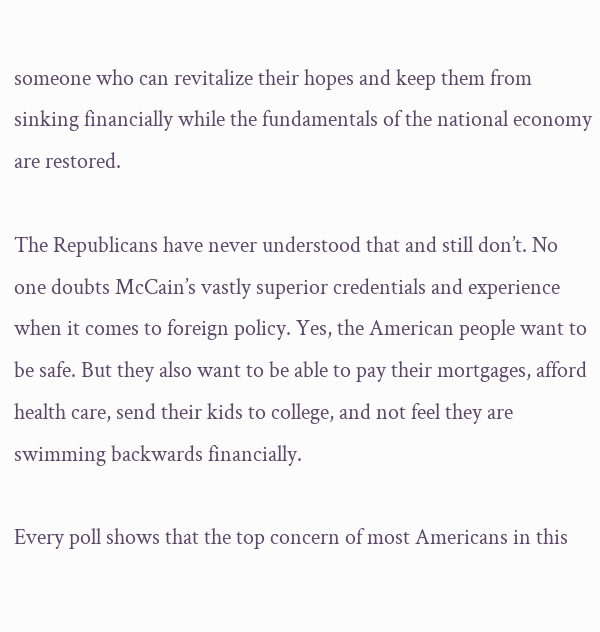someone who can revitalize their hopes and keep them from sinking financially while the fundamentals of the national economy are restored.

The Republicans have never understood that and still don’t. No one doubts McCain’s vastly superior credentials and experience when it comes to foreign policy. Yes, the American people want to be safe. But they also want to be able to pay their mortgages, afford health care, send their kids to college, and not feel they are swimming backwards financially.

Every poll shows that the top concern of most Americans in this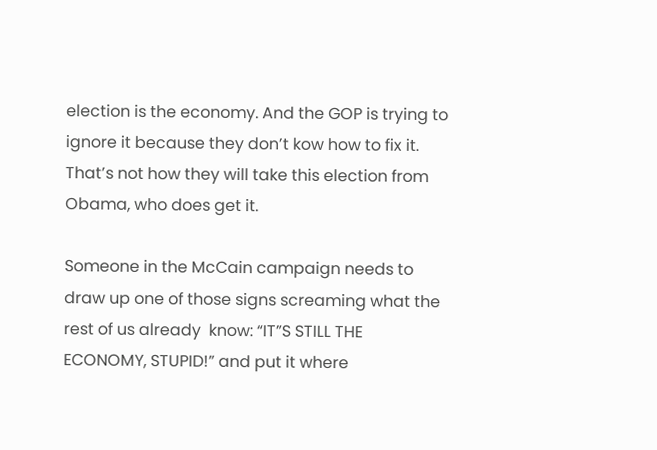election is the economy. And the GOP is trying to ignore it because they don’t kow how to fix it. That’s not how they will take this election from Obama, who does get it.

Someone in the McCain campaign needs to draw up one of those signs screaming what the rest of us already  know: “IT”S STILL THE ECONOMY, STUPID!” and put it where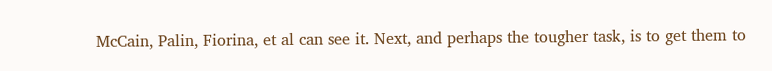McCain, Palin, Fiorina, et al can see it. Next, and perhaps the tougher task, is to get them to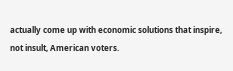actually come up with economic solutions that inspire, not insult, American voters.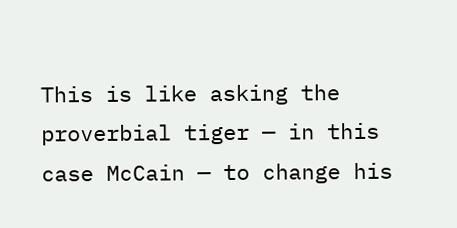This is like asking the proverbial tiger — in this case McCain — to change his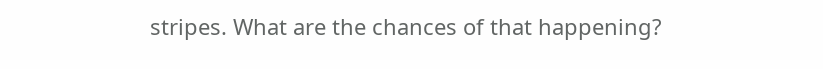stripes. What are the chances of that happening?